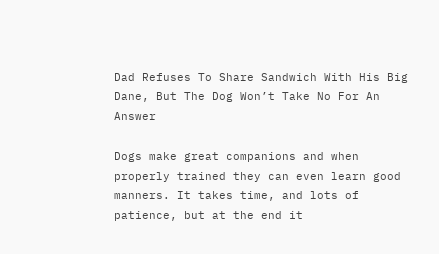Dad Refuses To Share Sandwich With His Big Dane, But The Dog Won’t Take No For An Answer

Dogs make great companions and when properly trained they can even learn good manners. It takes time, and lots of patience, but at the end it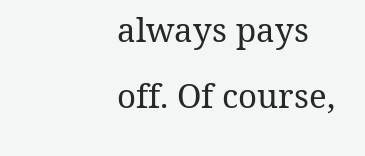always pays off. Of course,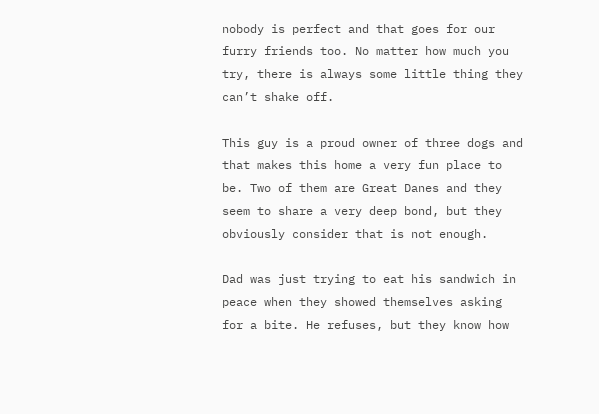nobody is perfect and that goes for our furry friends too. No matter how much you try, there is always some little thing they can’t shake off.

This guy is a proud owner of three dogs and that makes this home a very fun place to be. Two of them are Great Danes and they seem to share a very deep bond, but they obviously consider that is not enough.

Dad was just trying to eat his sandwich in peace when they showed themselves asking for a bite. He refuses, but they know how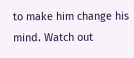to make him change his mind. Watch out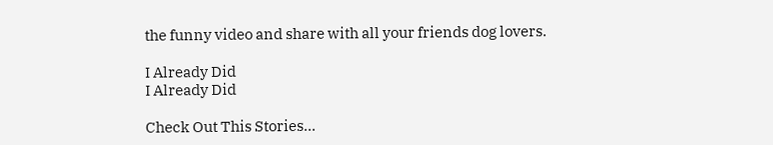the funny video and share with all your friends dog lovers.

I Already Did
I Already Did

Check Out This Stories...